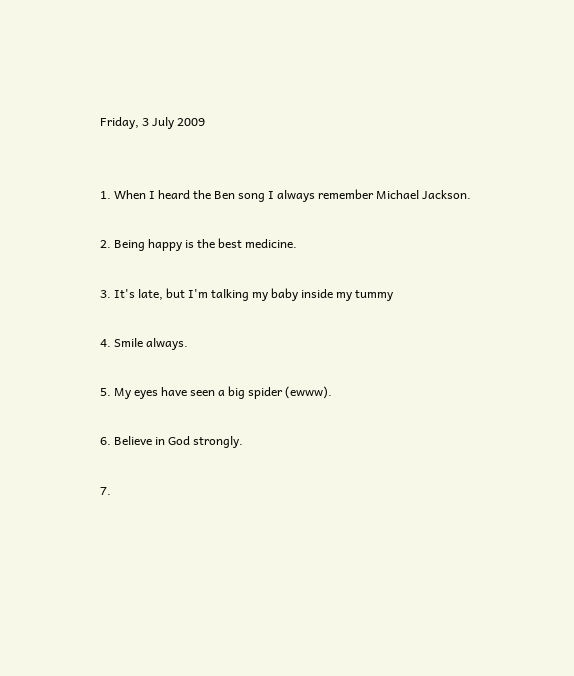Friday, 3 July 2009


1. When I heard the Ben song I always remember Michael Jackson.

2. Being happy is the best medicine.

3. It's late, but I'm talking my baby inside my tummy

4. Smile always.

5. My eyes have seen a big spider (ewww).

6. Believe in God strongly.

7.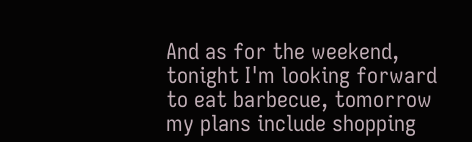And as for the weekend, tonight I'm looking forward to eat barbecue, tomorrow my plans include shopping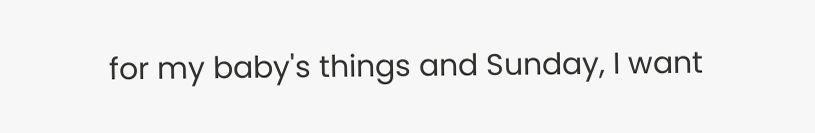for my baby's things and Sunday, I want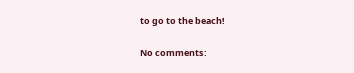to go to the beach!

No comments: